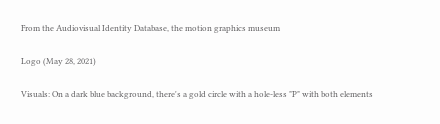From the Audiovisual Identity Database, the motion graphics museum

Logo (May 28, 2021)

Visuals: On a dark blue background, there's a gold circle with a hole-less "P" with both elements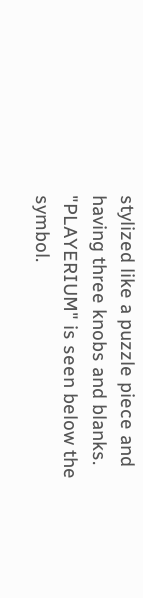stylized like a puzzle piece and having three knobs and blanks. "PLAYERIUM" is seen below the symbol.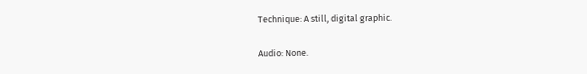Technique: A still, digital graphic.

Audio: None.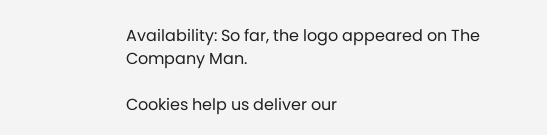Availability: So far, the logo appeared on The Company Man.

Cookies help us deliver our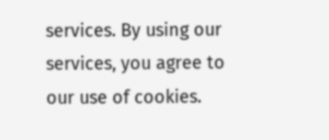services. By using our services, you agree to our use of cookies.